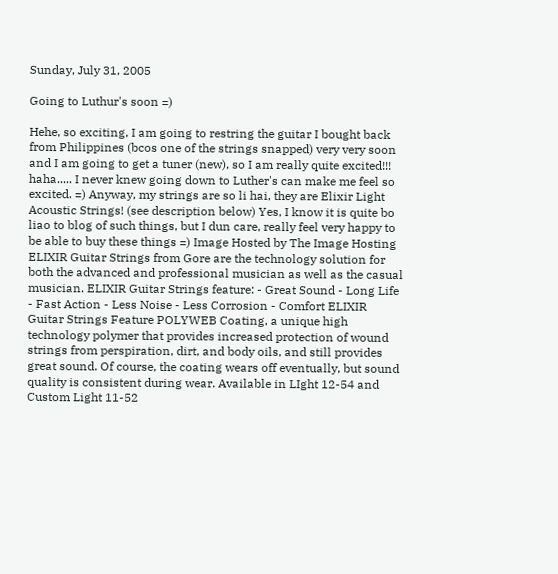Sunday, July 31, 2005

Going to Luthur's soon =)

Hehe, so exciting, I am going to restring the guitar I bought back from Philippines (bcos one of the strings snapped) very very soon and I am going to get a tuner (new), so I am really quite excited!!! haha..... I never knew going down to Luther's can make me feel so excited. =) Anyway, my strings are so li hai, they are Elixir Light Acoustic Strings! (see description below) Yes, I know it is quite bo liao to blog of such things, but I dun care, really feel very happy to be able to buy these things =) Image Hosted by The Image Hosting ELIXIR Guitar Strings from Gore are the technology solution for both the advanced and professional musician as well as the casual musician. ELIXIR Guitar Strings feature: - Great Sound - Long Life - Fast Action - Less Noise - Less Corrosion - Comfort ELIXIR Guitar Strings Feature POLYWEB Coating, a unique high technology polymer that provides increased protection of wound strings from perspiration, dirt, and body oils, and still provides great sound. Of course, the coating wears off eventually, but sound quality is consistent during wear. Available in LIght 12-54 and Custom Light 11-52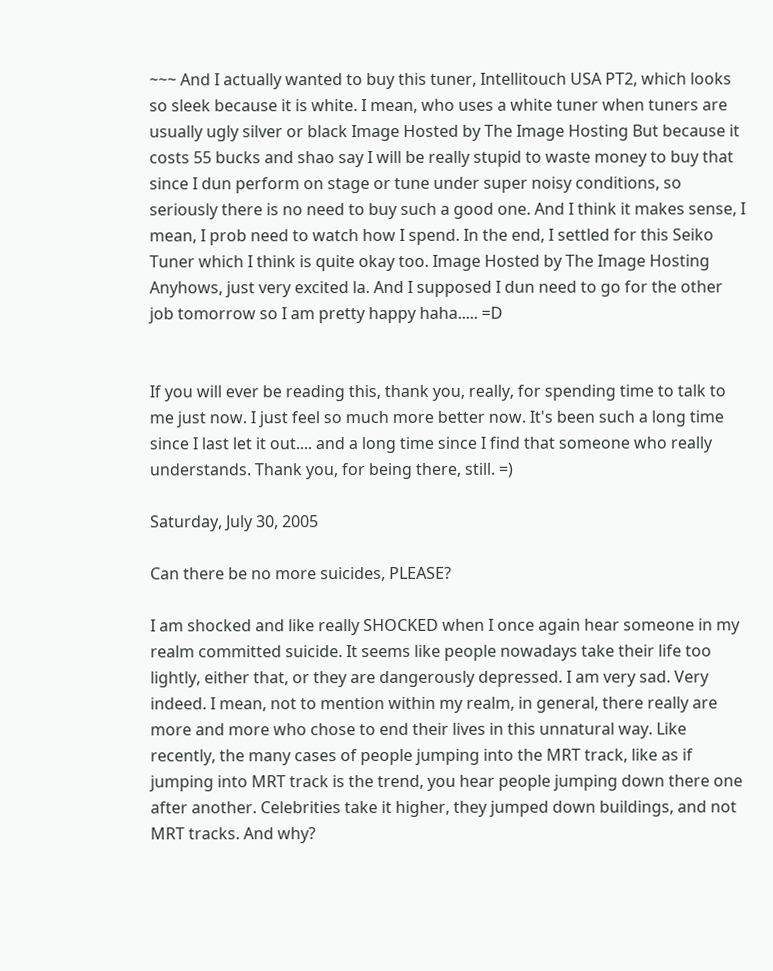~~~ And I actually wanted to buy this tuner, Intellitouch USA PT2, which looks so sleek because it is white. I mean, who uses a white tuner when tuners are usually ugly silver or black Image Hosted by The Image Hosting But because it costs 55 bucks and shao say I will be really stupid to waste money to buy that since I dun perform on stage or tune under super noisy conditions, so seriously there is no need to buy such a good one. And I think it makes sense, I mean, I prob need to watch how I spend. In the end, I settled for this Seiko Tuner which I think is quite okay too. Image Hosted by The Image Hosting Anyhows, just very excited la. And I supposed I dun need to go for the other job tomorrow so I am pretty happy haha..... =D


If you will ever be reading this, thank you, really, for spending time to talk to me just now. I just feel so much more better now. It's been such a long time since I last let it out.... and a long time since I find that someone who really understands. Thank you, for being there, still. =)

Saturday, July 30, 2005

Can there be no more suicides, PLEASE?

I am shocked and like really SHOCKED when I once again hear someone in my realm committed suicide. It seems like people nowadays take their life too lightly, either that, or they are dangerously depressed. I am very sad. Very indeed. I mean, not to mention within my realm, in general, there really are more and more who chose to end their lives in this unnatural way. Like recently, the many cases of people jumping into the MRT track, like as if jumping into MRT track is the trend, you hear people jumping down there one after another. Celebrities take it higher, they jumped down buildings, and not MRT tracks. And why?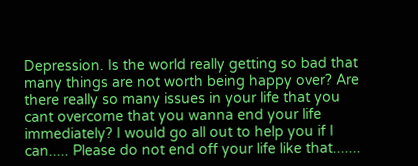Depression. Is the world really getting so bad that many things are not worth being happy over? Are there really so many issues in your life that you cant overcome that you wanna end your life immediately? I would go all out to help you if I can..... Please do not end off your life like that.......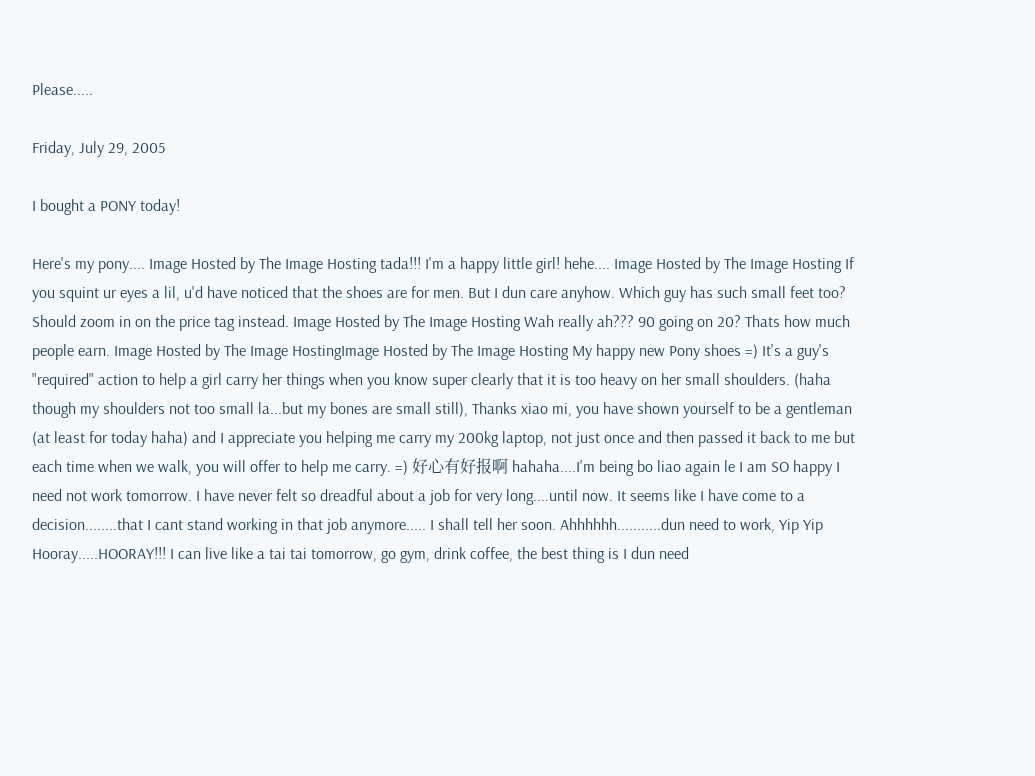Please.....

Friday, July 29, 2005

I bought a PONY today!

Here's my pony.... Image Hosted by The Image Hosting tada!!! I'm a happy little girl! hehe.... Image Hosted by The Image Hosting If you squint ur eyes a lil, u'd have noticed that the shoes are for men. But I dun care anyhow. Which guy has such small feet too? Should zoom in on the price tag instead. Image Hosted by The Image Hosting Wah really ah??? 90 going on 20? Thats how much people earn. Image Hosted by The Image HostingImage Hosted by The Image Hosting My happy new Pony shoes =) It's a guy's "required" action to help a girl carry her things when you know super clearly that it is too heavy on her small shoulders. (haha though my shoulders not too small la...but my bones are small still), Thanks xiao mi, you have shown yourself to be a gentleman (at least for today haha) and I appreciate you helping me carry my 200kg laptop, not just once and then passed it back to me but each time when we walk, you will offer to help me carry. =) 好心有好报啊 hahaha....I'm being bo liao again le I am SO happy I need not work tomorrow. I have never felt so dreadful about a job for very long....until now. It seems like I have come to a decision........that I cant stand working in that job anymore..... I shall tell her soon. Ahhhhhh...........dun need to work, Yip Yip Hooray.....HOORAY!!! I can live like a tai tai tomorrow, go gym, drink coffee, the best thing is I dun need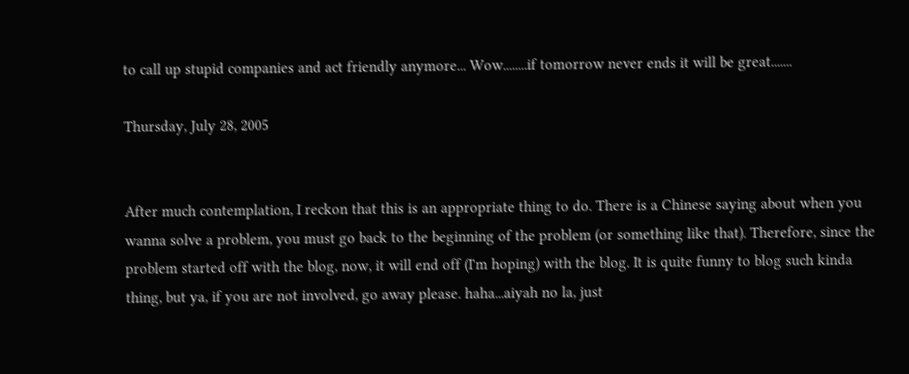to call up stupid companies and act friendly anymore... Wow........if tomorrow never ends it will be great.......

Thursday, July 28, 2005


After much contemplation, I reckon that this is an appropriate thing to do. There is a Chinese saying about when you wanna solve a problem, you must go back to the beginning of the problem (or something like that). Therefore, since the problem started off with the blog, now, it will end off (I'm hoping) with the blog. It is quite funny to blog such kinda thing, but ya, if you are not involved, go away please. haha...aiyah no la, just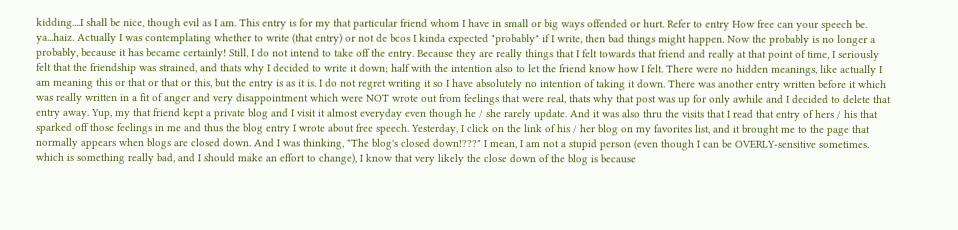kidding....I shall be nice, though evil as I am. This entry is for my that particular friend whom I have in small or big ways offended or hurt. Refer to entry How free can your speech be. ya...haiz. Actually I was contemplating whether to write (that entry) or not de bcos I kinda expected "probably" if I write, then bad things might happen. Now the probably is no longer a probably, because it has became certainly! Still, I do not intend to take off the entry. Because they are really things that I felt towards that friend and really at that point of time, I seriously felt that the friendship was strained, and thats why I decided to write it down; half with the intention also to let the friend know how I felt. There were no hidden meanings, like actually I am meaning this or that or that or this, but the entry is as it is. I do not regret writing it so I have absolutely no intention of taking it down. There was another entry written before it which was really written in a fit of anger and very disappointment which were NOT wrote out from feelings that were real, thats why that post was up for only awhile and I decided to delete that entry away. Yup, my that friend kept a private blog and I visit it almost everyday even though he / she rarely update. And it was also thru the visits that I read that entry of hers / his that sparked off those feelings in me and thus the blog entry I wrote about free speech. Yesterday, I click on the link of his / her blog on my favorites list, and it brought me to the page that normally appears when blogs are closed down. And I was thinking, "The blog's closed down!???" I mean, I am not a stupid person (even though I can be OVERLY-sensitive sometimes. which is something really bad, and I should make an effort to change), I know that very likely the close down of the blog is because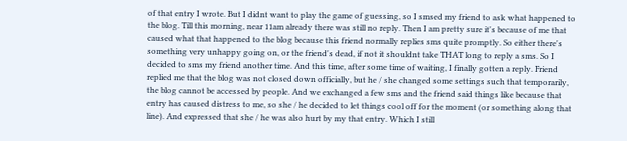of that entry I wrote. But I didnt want to play the game of guessing, so I smsed my friend to ask what happened to the blog. Till this morning, near 11am already there was still no reply. Then I am pretty sure it's because of me that caused what that happened to the blog because this friend normally replies sms quite promptly. So either there's something very unhappy going on, or the friend's dead, if not it shouldnt take THAT long to reply a sms. So I decided to sms my friend another time. And this time, after some time of waiting, I finally gotten a reply. Friend replied me that the blog was not closed down officially, but he / she changed some settings such that temporarily, the blog cannot be accessed by people. And we exchanged a few sms and the friend said things like because that entry has caused distress to me, so she / he decided to let things cool off for the moment (or something along that line). And expressed that she / he was also hurt by my that entry. Which I still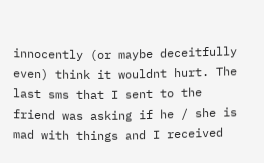innocently (or maybe deceitfully even) think it wouldnt hurt. The last sms that I sent to the friend was asking if he / she is mad with things and I received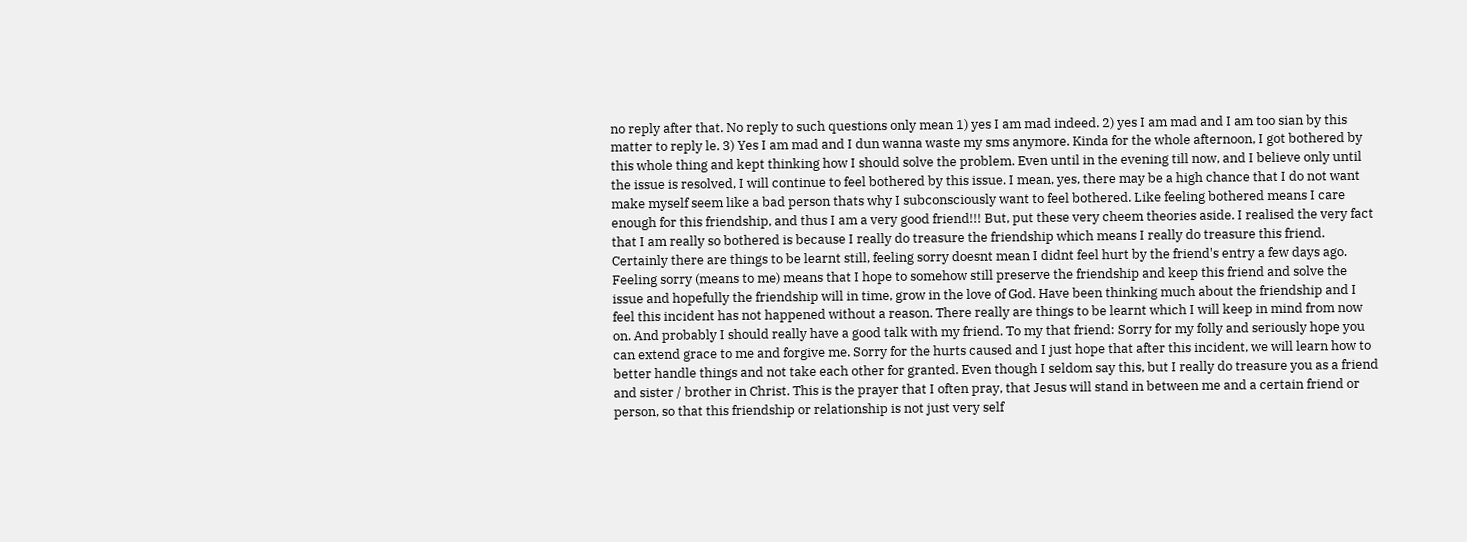no reply after that. No reply to such questions only mean 1) yes I am mad indeed. 2) yes I am mad and I am too sian by this matter to reply le. 3) Yes I am mad and I dun wanna waste my sms anymore. Kinda for the whole afternoon, I got bothered by this whole thing and kept thinking how I should solve the problem. Even until in the evening till now, and I believe only until the issue is resolved, I will continue to feel bothered by this issue. I mean, yes, there may be a high chance that I do not want make myself seem like a bad person thats why I subconsciously want to feel bothered. Like feeling bothered means I care enough for this friendship, and thus I am a very good friend!!! But, put these very cheem theories aside. I realised the very fact that I am really so bothered is because I really do treasure the friendship which means I really do treasure this friend. Certainly there are things to be learnt still, feeling sorry doesnt mean I didnt feel hurt by the friend's entry a few days ago. Feeling sorry (means to me) means that I hope to somehow still preserve the friendship and keep this friend and solve the issue and hopefully the friendship will in time, grow in the love of God. Have been thinking much about the friendship and I feel this incident has not happened without a reason. There really are things to be learnt which I will keep in mind from now on. And probably I should really have a good talk with my friend. To my that friend: Sorry for my folly and seriously hope you can extend grace to me and forgive me. Sorry for the hurts caused and I just hope that after this incident, we will learn how to better handle things and not take each other for granted. Even though I seldom say this, but I really do treasure you as a friend and sister / brother in Christ. This is the prayer that I often pray, that Jesus will stand in between me and a certain friend or person, so that this friendship or relationship is not just very self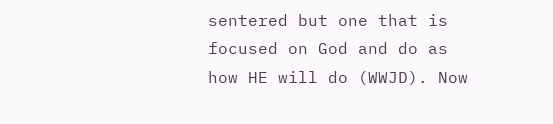sentered but one that is focused on God and do as how HE will do (WWJD). Now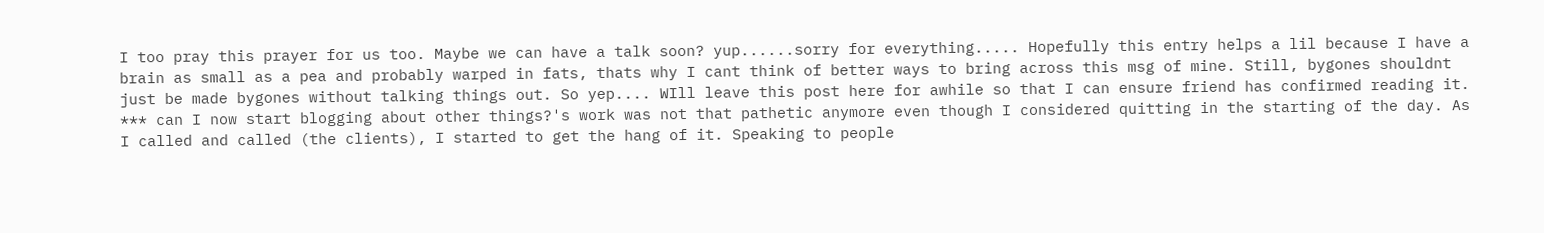I too pray this prayer for us too. Maybe we can have a talk soon? yup......sorry for everything..... Hopefully this entry helps a lil because I have a brain as small as a pea and probably warped in fats, thats why I cant think of better ways to bring across this msg of mine. Still, bygones shouldnt just be made bygones without talking things out. So yep.... WIll leave this post here for awhile so that I can ensure friend has confirmed reading it. *** can I now start blogging about other things?'s work was not that pathetic anymore even though I considered quitting in the starting of the day. As I called and called (the clients), I started to get the hang of it. Speaking to people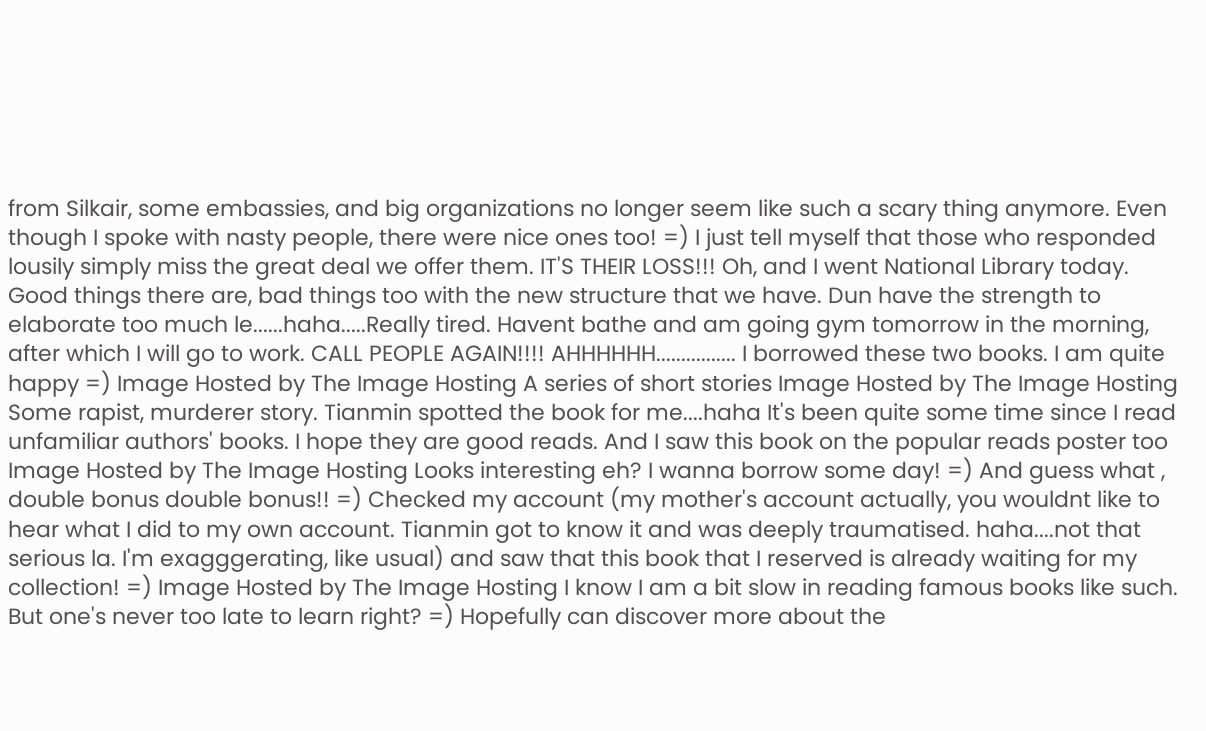from Silkair, some embassies, and big organizations no longer seem like such a scary thing anymore. Even though I spoke with nasty people, there were nice ones too! =) I just tell myself that those who responded lousily simply miss the great deal we offer them. IT'S THEIR LOSS!!! Oh, and I went National Library today. Good things there are, bad things too with the new structure that we have. Dun have the strength to elaborate too much le......haha.....Really tired. Havent bathe and am going gym tomorrow in the morning, after which I will go to work. CALL PEOPLE AGAIN!!!! AHHHHHH................ I borrowed these two books. I am quite happy =) Image Hosted by The Image Hosting A series of short stories Image Hosted by The Image Hosting Some rapist, murderer story. Tianmin spotted the book for me....haha It's been quite some time since I read unfamiliar authors' books. I hope they are good reads. And I saw this book on the popular reads poster too Image Hosted by The Image Hosting Looks interesting eh? I wanna borrow some day! =) And guess what , double bonus double bonus!! =) Checked my account (my mother's account actually, you wouldnt like to hear what I did to my own account. Tianmin got to know it and was deeply traumatised. haha....not that serious la. I'm exagggerating, like usual) and saw that this book that I reserved is already waiting for my collection! =) Image Hosted by The Image Hosting I know I am a bit slow in reading famous books like such. But one's never too late to learn right? =) Hopefully can discover more about the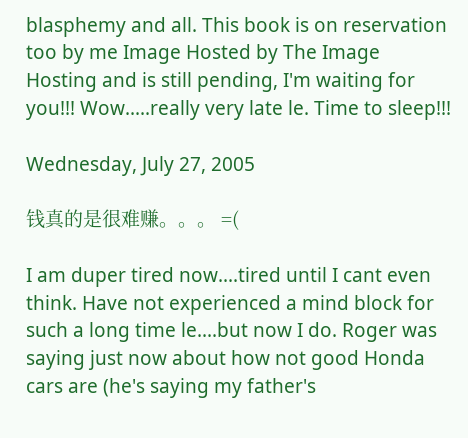blasphemy and all. This book is on reservation too by me Image Hosted by The Image Hosting and is still pending, I'm waiting for you!!! Wow.....really very late le. Time to sleep!!!

Wednesday, July 27, 2005

钱真的是很难赚。。。 =(

I am duper tired now....tired until I cant even think. Have not experienced a mind block for such a long time le....but now I do. Roger was saying just now about how not good Honda cars are (he's saying my father's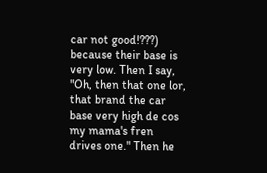car not good!???) because their base is very low. Then I say, "Oh, then that one lor, that brand the car base very high de cos my mama's fren drives one." Then he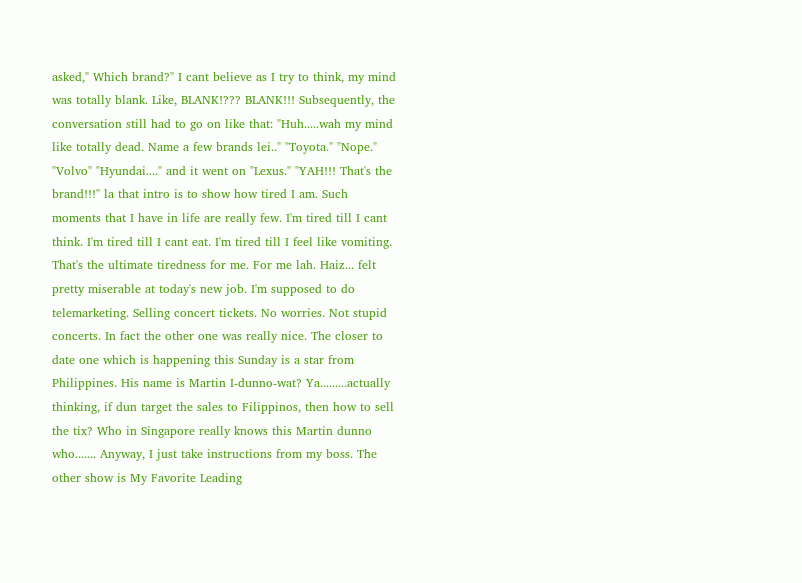asked," Which brand?" I cant believe as I try to think, my mind was totally blank. Like, BLANK!??? BLANK!!! Subsequently, the conversation still had to go on like that: "Huh.....wah my mind like totally dead. Name a few brands lei.." "Toyota." "Nope." "Volvo" "Hyundai...." and it went on "Lexus." "YAH!!! That's the brand!!!" la that intro is to show how tired I am. Such moments that I have in life are really few. I'm tired till I cant think. I'm tired till I cant eat. I'm tired till I feel like vomiting. That's the ultimate tiredness for me. For me lah. Haiz... felt pretty miserable at today's new job. I'm supposed to do telemarketing. Selling concert tickets. No worries. Not stupid concerts. In fact the other one was really nice. The closer to date one which is happening this Sunday is a star from Philippines. His name is Martin I-dunno-wat? Ya.........actually thinking, if dun target the sales to Filippinos, then how to sell the tix? Who in Singapore really knows this Martin dunno who....... Anyway, I just take instructions from my boss. The other show is My Favorite Leading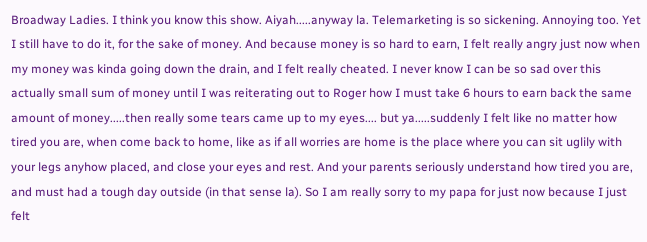Broadway Ladies. I think you know this show. Aiyah.....anyway la. Telemarketing is so sickening. Annoying too. Yet I still have to do it, for the sake of money. And because money is so hard to earn, I felt really angry just now when my money was kinda going down the drain, and I felt really cheated. I never know I can be so sad over this actually small sum of money until I was reiterating out to Roger how I must take 6 hours to earn back the same amount of money.....then really some tears came up to my eyes.... but ya.....suddenly I felt like no matter how tired you are, when come back to home, like as if all worries are home is the place where you can sit uglily with your legs anyhow placed, and close your eyes and rest. And your parents seriously understand how tired you are, and must had a tough day outside (in that sense la). So I am really sorry to my papa for just now because I just felt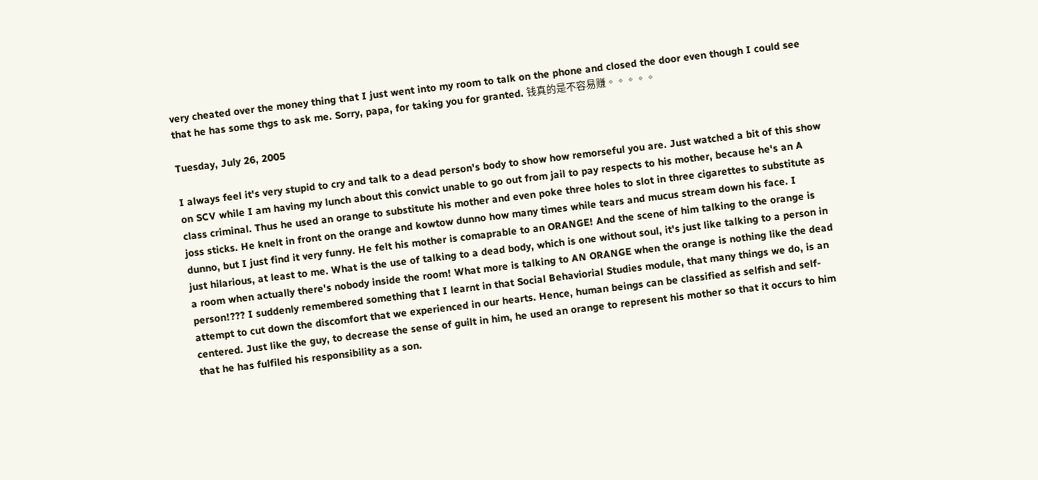very cheated over the money thing that I just went into my room to talk on the phone and closed the door even though I could see that he has some thgs to ask me. Sorry, papa, for taking you for granted. 钱真的是不容易赚。。。。。

Tuesday, July 26, 2005

I always feel it's very stupid to cry and talk to a dead person's body to show how remorseful you are. Just watched a bit of this show on SCV while I am having my lunch about this convict unable to go out from jail to pay respects to his mother, because he's an A class criminal. Thus he used an orange to substitute his mother and even poke three holes to slot in three cigarettes to substitute as joss sticks. He knelt in front on the orange and kowtow dunno how many times while tears and mucus stream down his face. I dunno, but I just find it very funny. He felt his mother is comaprable to an ORANGE! And the scene of him talking to the orange is just hilarious, at least to me. What is the use of talking to a dead body, which is one without soul, it's just like talking to a person in a room when actually there's nobody inside the room! What more is talking to AN ORANGE when the orange is nothing like the dead person!??? I suddenly remembered something that I learnt in that Social Behaviorial Studies module, that many things we do, is an attempt to cut down the discomfort that we experienced in our hearts. Hence, human beings can be classified as selfish and self-centered. Just like the guy, to decrease the sense of guilt in him, he used an orange to represent his mother so that it occurs to him that he has fulfiled his responsibility as a son.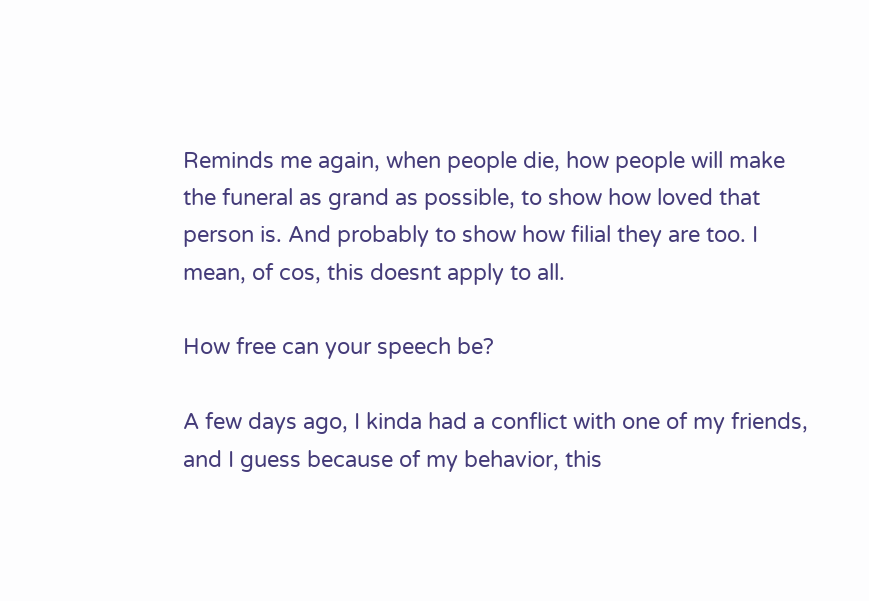Reminds me again, when people die, how people will make the funeral as grand as possible, to show how loved that person is. And probably to show how filial they are too. I mean, of cos, this doesnt apply to all.

How free can your speech be?

A few days ago, I kinda had a conflict with one of my friends, and I guess because of my behavior, this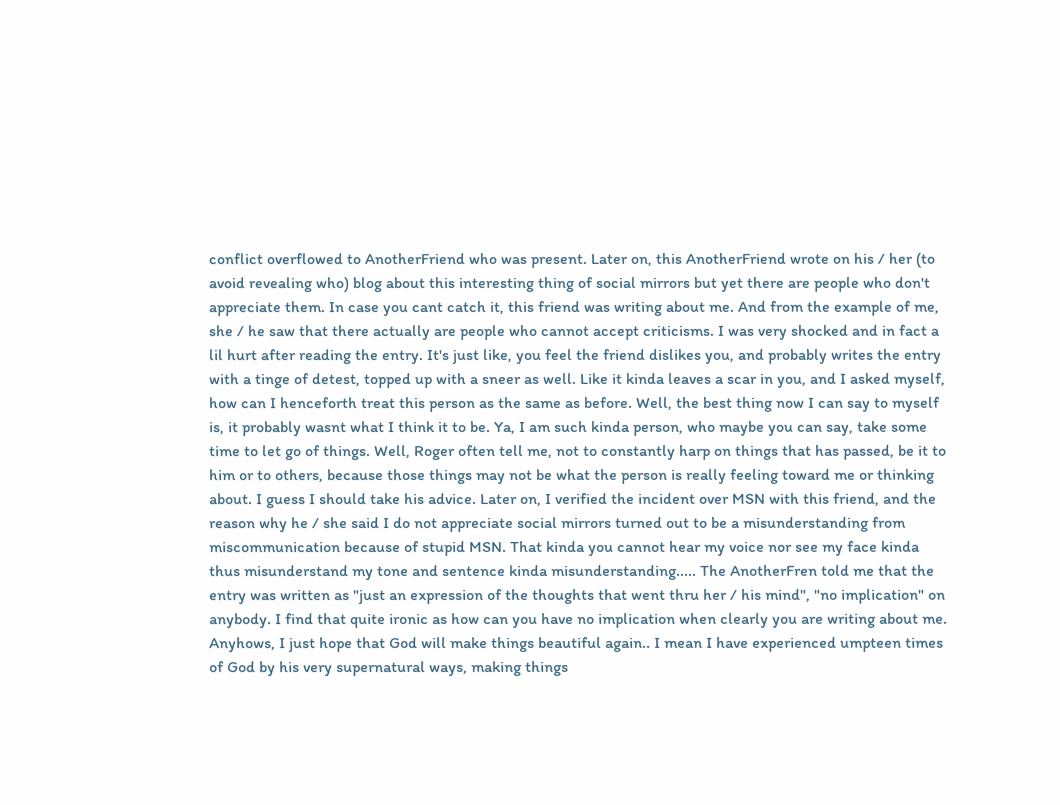conflict overflowed to AnotherFriend who was present. Later on, this AnotherFriend wrote on his / her (to avoid revealing who) blog about this interesting thing of social mirrors but yet there are people who don't appreciate them. In case you cant catch it, this friend was writing about me. And from the example of me, she / he saw that there actually are people who cannot accept criticisms. I was very shocked and in fact a lil hurt after reading the entry. It's just like, you feel the friend dislikes you, and probably writes the entry with a tinge of detest, topped up with a sneer as well. Like it kinda leaves a scar in you, and I asked myself, how can I henceforth treat this person as the same as before. Well, the best thing now I can say to myself is, it probably wasnt what I think it to be. Ya, I am such kinda person, who maybe you can say, take some time to let go of things. Well, Roger often tell me, not to constantly harp on things that has passed, be it to him or to others, because those things may not be what the person is really feeling toward me or thinking about. I guess I should take his advice. Later on, I verified the incident over MSN with this friend, and the reason why he / she said I do not appreciate social mirrors turned out to be a misunderstanding from miscommunication because of stupid MSN. That kinda you cannot hear my voice nor see my face kinda thus misunderstand my tone and sentence kinda misunderstanding..... The AnotherFren told me that the entry was written as "just an expression of the thoughts that went thru her / his mind", "no implication" on anybody. I find that quite ironic as how can you have no implication when clearly you are writing about me. Anyhows, I just hope that God will make things beautiful again.. I mean I have experienced umpteen times of God by his very supernatural ways, making things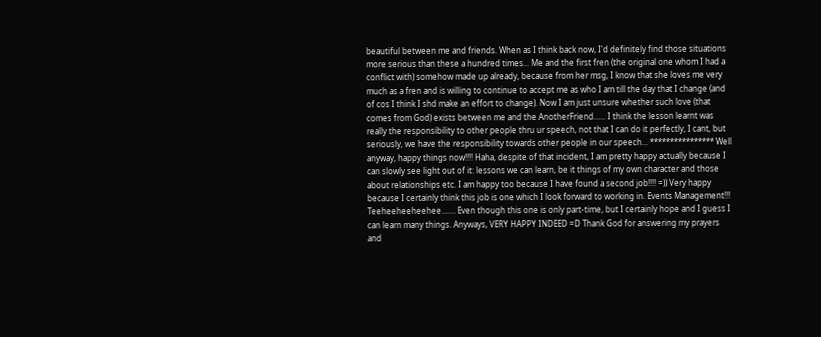beautiful between me and friends. When as I think back now, I'd definitely find those situations more serious than these a hundred times... Me and the first fren (the original one whom I had a conflict with) somehow made up already, because from her msg, I know that she loves me very much as a fren and is willing to continue to accept me as who I am till the day that I change (and of cos I think I shd make an effort to change). Now I am just unsure whether such love (that comes from God) exists between me and the AnotherFriend...... I think the lesson learnt was really the responsibility to other people thru ur speech, not that I can do it perfectly, I cant, but seriously, we have the responsibility towards other people in our speech... **************** Well anyway, happy things now!!!! Haha, despite of that incident, I am pretty happy actually because I can slowly see light out of it: lessons we can learn, be it things of my own character and those about relationships etc. I am happy too because I have found a second job!!!! =)) Very happy because I certainly think this job is one which I look forward to working in. Events Management!!! Teeheeheeheehee....... Even though this one is only part-time, but I certainly hope and I guess I can learn many things. Anyways, VERY HAPPY INDEED =D Thank God for answering my prayers and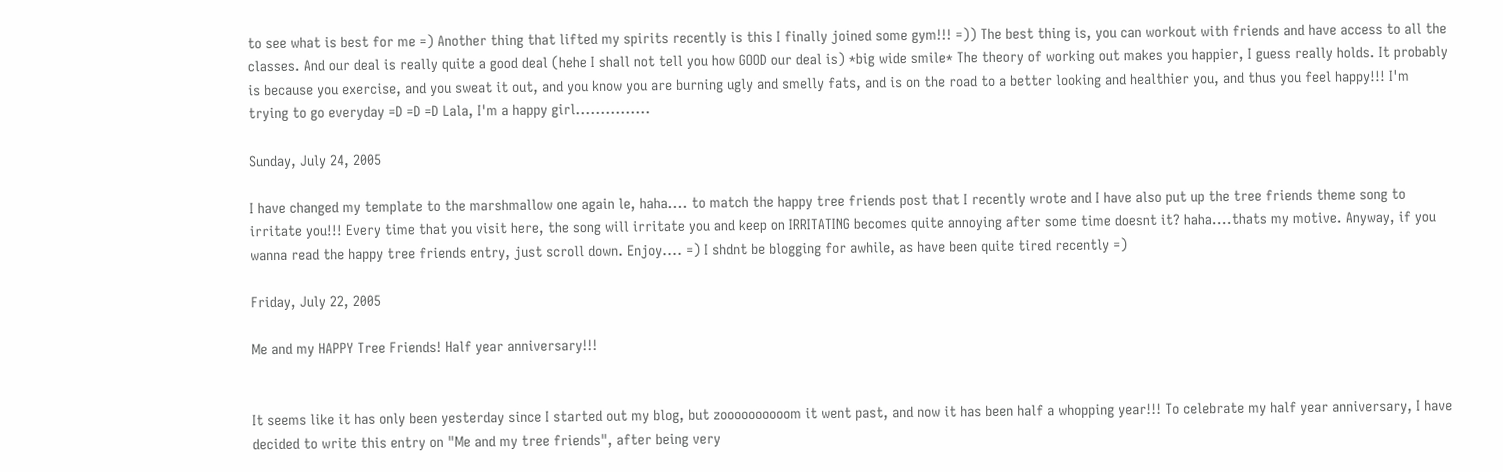to see what is best for me =) Another thing that lifted my spirits recently is this I finally joined some gym!!! =)) The best thing is, you can workout with friends and have access to all the classes. And our deal is really quite a good deal (hehe I shall not tell you how GOOD our deal is) *big wide smile* The theory of working out makes you happier, I guess really holds. It probably is because you exercise, and you sweat it out, and you know you are burning ugly and smelly fats, and is on the road to a better looking and healthier you, and thus you feel happy!!! I'm trying to go everyday =D =D =D Lala, I'm a happy girl...............

Sunday, July 24, 2005

I have changed my template to the marshmallow one again le, haha.... to match the happy tree friends post that I recently wrote and I have also put up the tree friends theme song to irritate you!!! Every time that you visit here, the song will irritate you and keep on IRRITATING becomes quite annoying after some time doesnt it? haha....thats my motive. Anyway, if you wanna read the happy tree friends entry, just scroll down. Enjoy.... =) I shdnt be blogging for awhile, as have been quite tired recently =)

Friday, July 22, 2005

Me and my HAPPY Tree Friends! Half year anniversary!!!


It seems like it has only been yesterday since I started out my blog, but zoooooooooom it went past, and now it has been half a whopping year!!! To celebrate my half year anniversary, I have decided to write this entry on "Me and my tree friends", after being very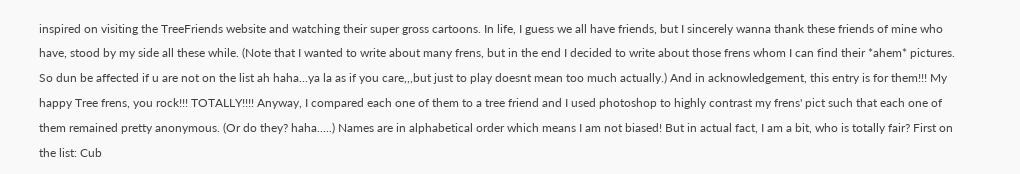inspired on visiting the TreeFriends website and watching their super gross cartoons. In life, I guess we all have friends, but I sincerely wanna thank these friends of mine who have, stood by my side all these while. (Note that I wanted to write about many frens, but in the end I decided to write about those frens whom I can find their *ahem* pictures. So dun be affected if u are not on the list ah haha...ya la as if you care,,,but just to play doesnt mean too much actually.) And in acknowledgement, this entry is for them!!! My happy Tree frens, you rock!!! TOTALLY!!!! Anyway, I compared each one of them to a tree friend and I used photoshop to highly contrast my frens' pict such that each one of them remained pretty anonymous. (Or do they? haha.....) Names are in alphabetical order which means I am not biased! But in actual fact, I am a bit, who is totally fair? First on the list: Cub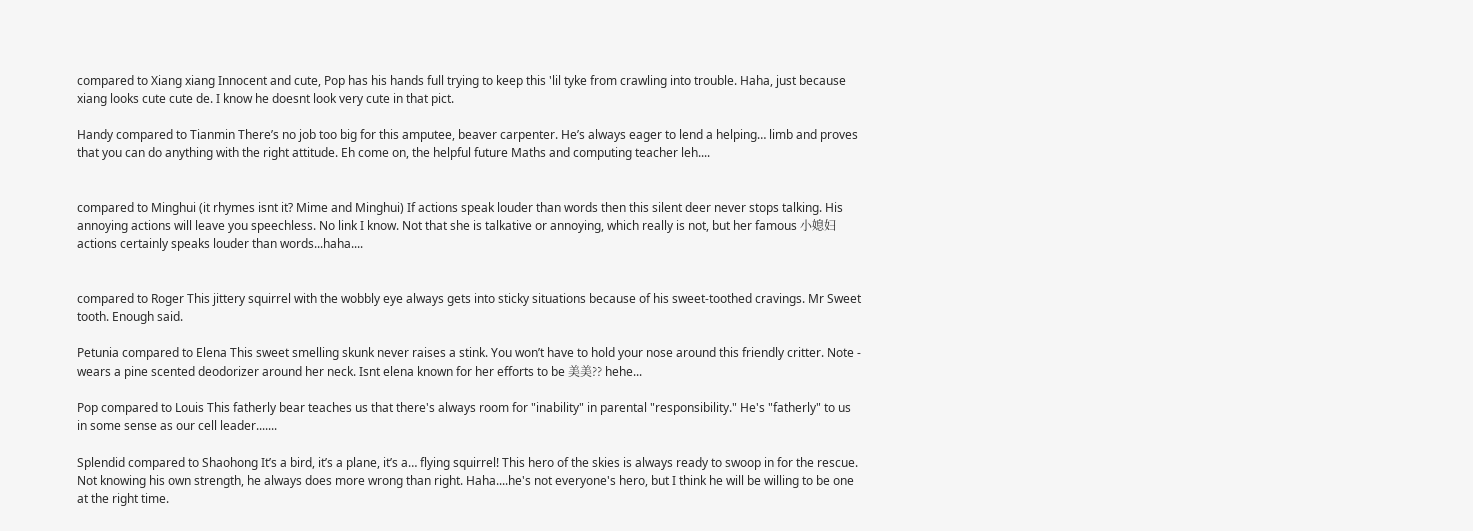compared to Xiang xiang Innocent and cute, Pop has his hands full trying to keep this 'lil tyke from crawling into trouble. Haha, just because xiang looks cute cute de. I know he doesnt look very cute in that pict.

Handy compared to Tianmin There’s no job too big for this amputee, beaver carpenter. He’s always eager to lend a helping… limb and proves that you can do anything with the right attitude. Eh come on, the helpful future Maths and computing teacher leh....


compared to Minghui (it rhymes isnt it? Mime and Minghui) If actions speak louder than words then this silent deer never stops talking. His annoying actions will leave you speechless. No link I know. Not that she is talkative or annoying, which really is not, but her famous 小媳妇 actions certainly speaks louder than words...haha....


compared to Roger This jittery squirrel with the wobbly eye always gets into sticky situations because of his sweet-toothed cravings. Mr Sweet tooth. Enough said.

Petunia compared to Elena This sweet smelling skunk never raises a stink. You won’t have to hold your nose around this friendly critter. Note - wears a pine scented deodorizer around her neck. Isnt elena known for her efforts to be 美美?? hehe...

Pop compared to Louis This fatherly bear teaches us that there's always room for "inability" in parental "responsibility." He's "fatherly" to us in some sense as our cell leader.......

Splendid compared to Shaohong It’s a bird, it’s a plane, it’s a… flying squirrel! This hero of the skies is always ready to swoop in for the rescue. Not knowing his own strength, he always does more wrong than right. Haha....he's not everyone's hero, but I think he will be willing to be one at the right time.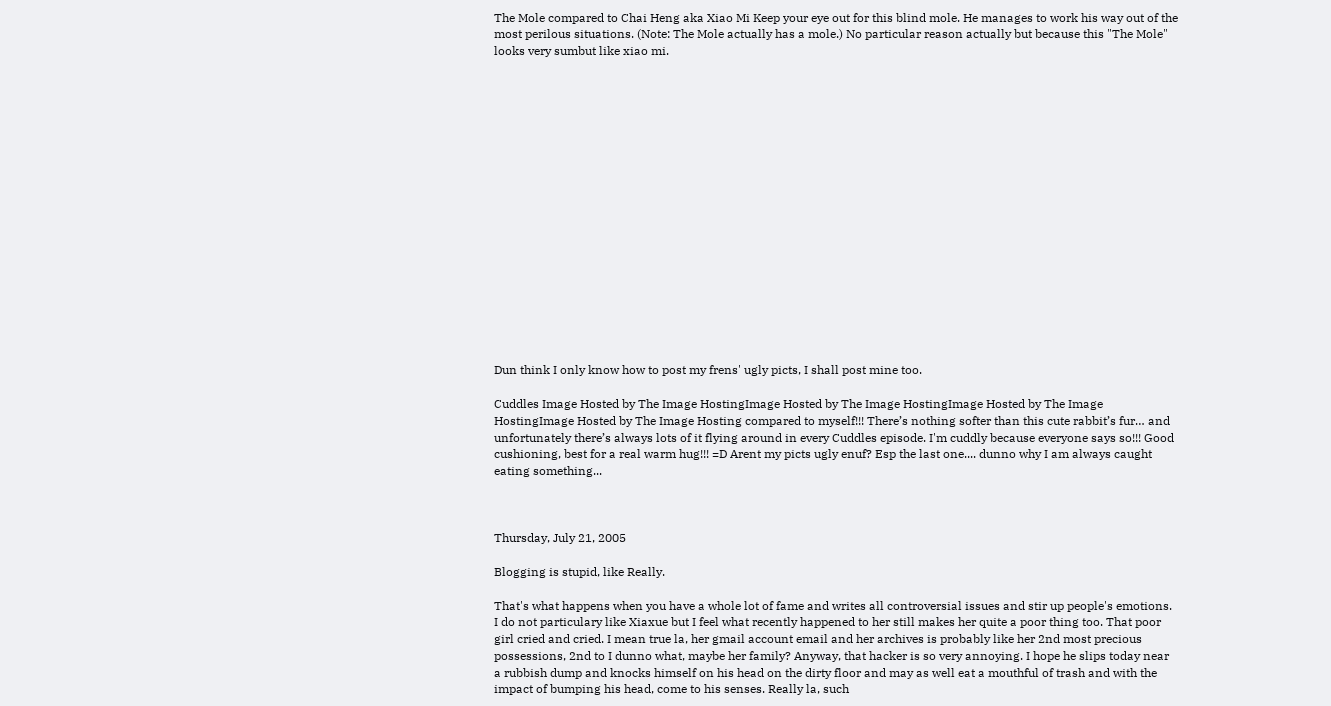The Mole compared to Chai Heng aka Xiao Mi Keep your eye out for this blind mole. He manages to work his way out of the most perilous situations. (Note: The Mole actually has a mole.) No particular reason actually but because this "The Mole" looks very sumbut like xiao mi.


















Dun think I only know how to post my frens' ugly picts, I shall post mine too.

Cuddles Image Hosted by The Image HostingImage Hosted by The Image HostingImage Hosted by The Image HostingImage Hosted by The Image Hosting compared to myself!!! There’s nothing softer than this cute rabbit’s fur… and unfortunately there’s always lots of it flying around in every Cuddles episode. I'm cuddly because everyone says so!!! Good cushioning, best for a real warm hug!!! =D Arent my picts ugly enuf? Esp the last one.... dunno why I am always caught eating something...



Thursday, July 21, 2005

Blogging is stupid, like Really.

That's what happens when you have a whole lot of fame and writes all controversial issues and stir up people's emotions. I do not particulary like Xiaxue but I feel what recently happened to her still makes her quite a poor thing too. That poor girl cried and cried. I mean true la, her gmail account email and her archives is probably like her 2nd most precious possessions, 2nd to I dunno what, maybe her family? Anyway, that hacker is so very annoying. I hope he slips today near a rubbish dump and knocks himself on his head on the dirty floor and may as well eat a mouthful of trash and with the impact of bumping his head, come to his senses. Really la, such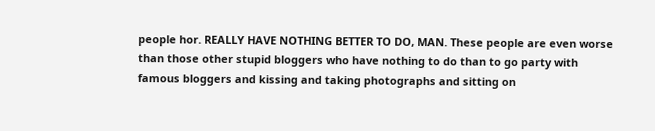people hor. REALLY HAVE NOTHING BETTER TO DO, MAN. These people are even worse than those other stupid bloggers who have nothing to do than to go party with famous bloggers and kissing and taking photographs and sitting on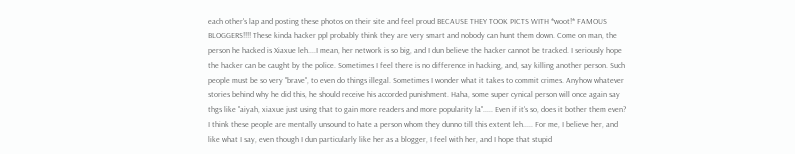each other's lap and posting these photos on their site and feel proud BECAUSE THEY TOOK PICTS WITH *woot!* FAMOUS BLOGGERS!!!! These kinda hacker ppl probably think they are very smart and nobody can hunt them down. Come on man, the person he hacked is Xiaxue leh....I mean, her network is so big, and I dun believe the hacker cannot be tracked. I seriously hope the hacker can be caught by the police. Sometimes I feel there is no difference in hacking, and, say killing another person. Such people must be so very "brave", to even do things illegal. Sometimes I wonder what it takes to commit crimes. Anyhow whatever stories behind why he did this, he should receive his accorded punishment. Haha, some super cynical person will once again say thgs like "aiyah, xiaxue just using that to gain more readers and more popularity la"..... Even if it's so, does it bother them even? I think these people are mentally unsound to hate a person whom they dunno till this extent leh..... For me, I believe her, and like what I say, even though I dun particularly like her as a blogger, I feel with her, and I hope that stupid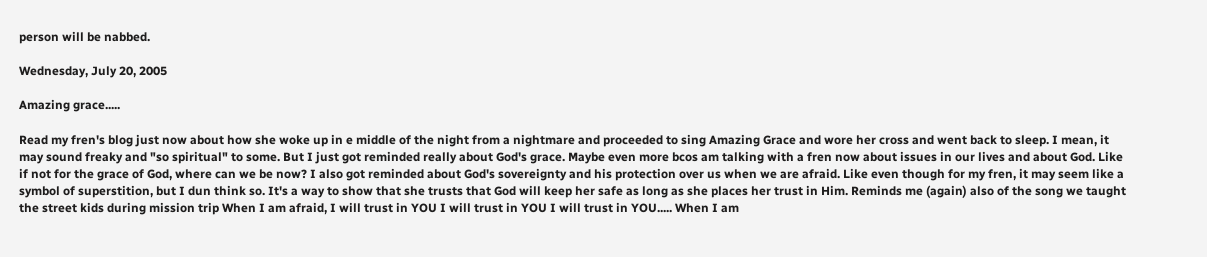person will be nabbed.

Wednesday, July 20, 2005

Amazing grace.....

Read my fren's blog just now about how she woke up in e middle of the night from a nightmare and proceeded to sing Amazing Grace and wore her cross and went back to sleep. I mean, it may sound freaky and "so spiritual" to some. But I just got reminded really about God's grace. Maybe even more bcos am talking with a fren now about issues in our lives and about God. Like if not for the grace of God, where can we be now? I also got reminded about God's sovereignty and his protection over us when we are afraid. Like even though for my fren, it may seem like a symbol of superstition, but I dun think so. It's a way to show that she trusts that God will keep her safe as long as she places her trust in Him. Reminds me (again) also of the song we taught the street kids during mission trip When I am afraid, I will trust in YOU I will trust in YOU I will trust in YOU..... When I am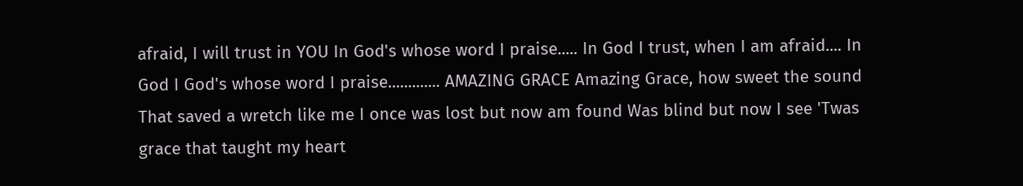afraid, I will trust in YOU In God's whose word I praise..... In God I trust, when I am afraid.... In God I God's whose word I praise............. AMAZING GRACE Amazing Grace, how sweet the sound That saved a wretch like me I once was lost but now am found Was blind but now I see 'Twas grace that taught my heart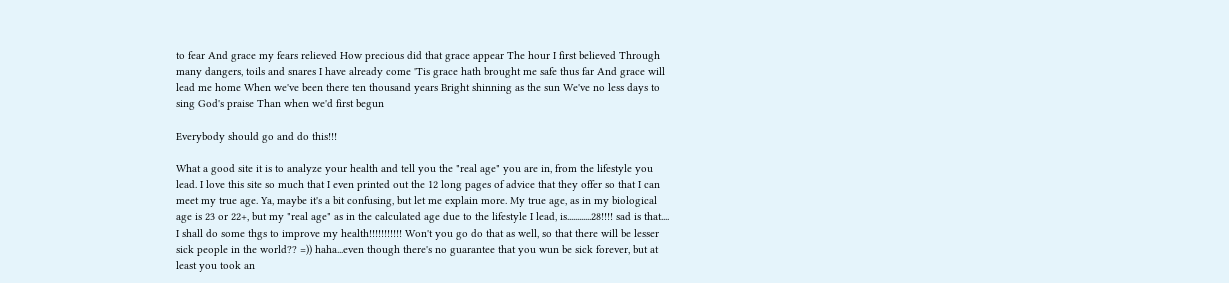to fear And grace my fears relieved How precious did that grace appear The hour I first believed Through many dangers, toils and snares I have already come 'Tis grace hath brought me safe thus far And grace will lead me home When we've been there ten thousand years Bright shinning as the sun We've no less days to sing God's praise Than when we'd first begun

Everybody should go and do this!!!

What a good site it is to analyze your health and tell you the "real age" you are in, from the lifestyle you lead. I love this site so much that I even printed out the 12 long pages of advice that they offer so that I can meet my true age. Ya, maybe it's a bit confusing, but let me explain more. My true age, as in my biological age is 23 or 22+, but my "real age" as in the calculated age due to the lifestyle I lead, is............28!!!! sad is that.... I shall do some thgs to improve my health!!!!!!!!!!! Won't you go do that as well, so that there will be lesser sick people in the world?? =)) haha...even though there's no guarantee that you wun be sick forever, but at least you took an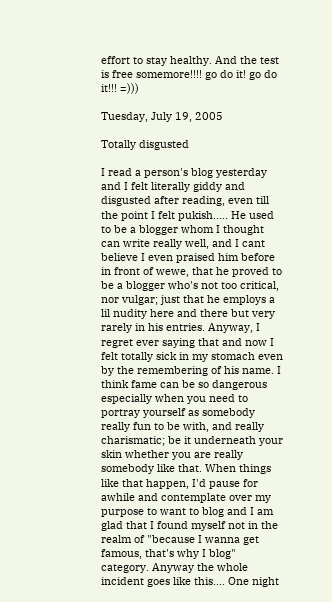effort to stay healthy. And the test is free somemore!!!! go do it! go do it!!! =)))

Tuesday, July 19, 2005

Totally disgusted

I read a person's blog yesterday and I felt literally giddy and disgusted after reading, even till the point I felt pukish..... He used to be a blogger whom I thought can write really well, and I cant believe I even praised him before in front of wewe, that he proved to be a blogger who's not too critical, nor vulgar; just that he employs a lil nudity here and there but very rarely in his entries. Anyway, I regret ever saying that and now I felt totally sick in my stomach even by the remembering of his name. I think fame can be so dangerous especially when you need to portray yourself as somebody really fun to be with, and really charismatic; be it underneath your skin whether you are really somebody like that. When things like that happen, I'd pause for awhile and contemplate over my purpose to want to blog and I am glad that I found myself not in the realm of "because I wanna get famous, that's why I blog" category. Anyway the whole incident goes like this.... One night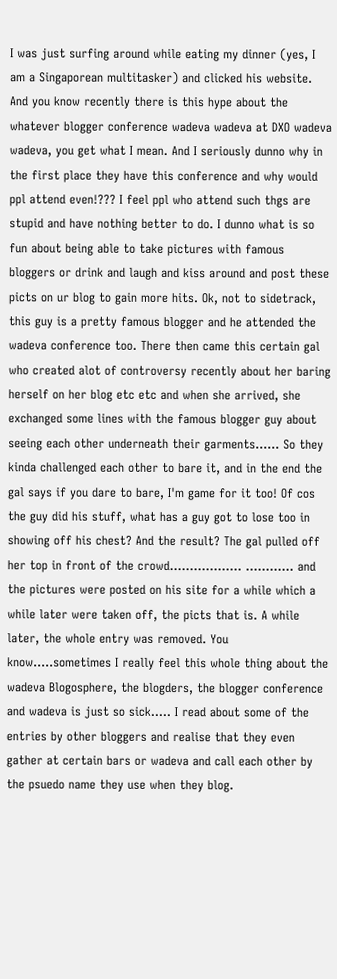I was just surfing around while eating my dinner (yes, I am a Singaporean multitasker) and clicked his website. And you know recently there is this hype about the whatever blogger conference wadeva wadeva at DXO wadeva wadeva, you get what I mean. And I seriously dunno why in the first place they have this conference and why would ppl attend even!??? I feel ppl who attend such thgs are stupid and have nothing better to do. I dunno what is so fun about being able to take pictures with famous bloggers or drink and laugh and kiss around and post these picts on ur blog to gain more hits. Ok, not to sidetrack, this guy is a pretty famous blogger and he attended the wadeva conference too. There then came this certain gal who created alot of controversy recently about her baring herself on her blog etc etc and when she arrived, she exchanged some lines with the famous blogger guy about seeing each other underneath their garments...... So they kinda challenged each other to bare it, and in the end the gal says if you dare to bare, I'm game for it too! Of cos the guy did his stuff, what has a guy got to lose too in showing off his chest? And the result? The gal pulled off her top in front of the crowd.................. ............ and the pictures were posted on his site for a while which a while later were taken off, the picts that is. A while later, the whole entry was removed. You know.....sometimes I really feel this whole thing about the wadeva Blogosphere, the blogders, the blogger conference and wadeva is just so sick..... I read about some of the entries by other bloggers and realise that they even gather at certain bars or wadeva and call each other by the psuedo name they use when they blog.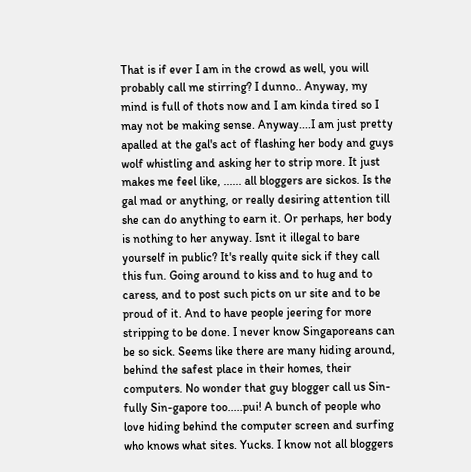That is if ever I am in the crowd as well, you will probably call me stirring? I dunno.. Anyway, my mind is full of thots now and I am kinda tired so I may not be making sense. Anyway....I am just pretty apalled at the gal's act of flashing her body and guys wolf whistling and asking her to strip more. It just makes me feel like, ...... all bloggers are sickos. Is the gal mad or anything, or really desiring attention till she can do anything to earn it. Or perhaps, her body is nothing to her anyway. Isnt it illegal to bare yourself in public? It's really quite sick if they call this fun. Going around to kiss and to hug and to caress, and to post such picts on ur site and to be proud of it. And to have people jeering for more stripping to be done. I never know Singaporeans can be so sick. Seems like there are many hiding around, behind the safest place in their homes, their computers. No wonder that guy blogger call us Sin-fully Sin-gapore too.....pui! A bunch of people who love hiding behind the computer screen and surfing who knows what sites. Yucks. I know not all bloggers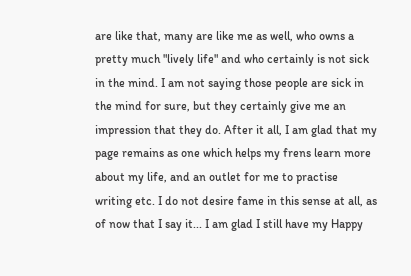are like that, many are like me as well, who owns a pretty much "lively life" and who certainly is not sick in the mind. I am not saying those people are sick in the mind for sure, but they certainly give me an impression that they do. After it all, I am glad that my page remains as one which helps my frens learn more about my life, and an outlet for me to practise writing etc. I do not desire fame in this sense at all, as of now that I say it... I am glad I still have my Happy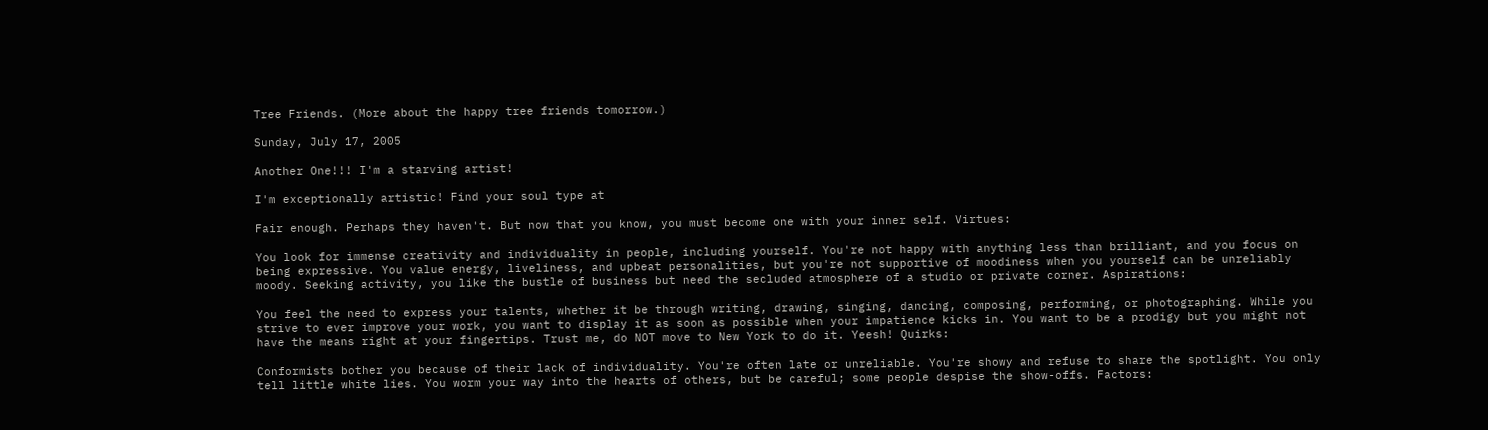Tree Friends. (More about the happy tree friends tomorrow.)

Sunday, July 17, 2005

Another One!!! I'm a starving artist!

I'm exceptionally artistic! Find your soul type at

Fair enough. Perhaps they haven't. But now that you know, you must become one with your inner self. Virtues:

You look for immense creativity and individuality in people, including yourself. You're not happy with anything less than brilliant, and you focus on being expressive. You value energy, liveliness, and upbeat personalities, but you're not supportive of moodiness when you yourself can be unreliably moody. Seeking activity, you like the bustle of business but need the secluded atmosphere of a studio or private corner. Aspirations:

You feel the need to express your talents, whether it be through writing, drawing, singing, dancing, composing, performing, or photographing. While you strive to ever improve your work, you want to display it as soon as possible when your impatience kicks in. You want to be a prodigy but you might not have the means right at your fingertips. Trust me, do NOT move to New York to do it. Yeesh! Quirks:

Conformists bother you because of their lack of individuality. You're often late or unreliable. You're showy and refuse to share the spotlight. You only tell little white lies. You worm your way into the hearts of others, but be careful; some people despise the show-offs. Factors: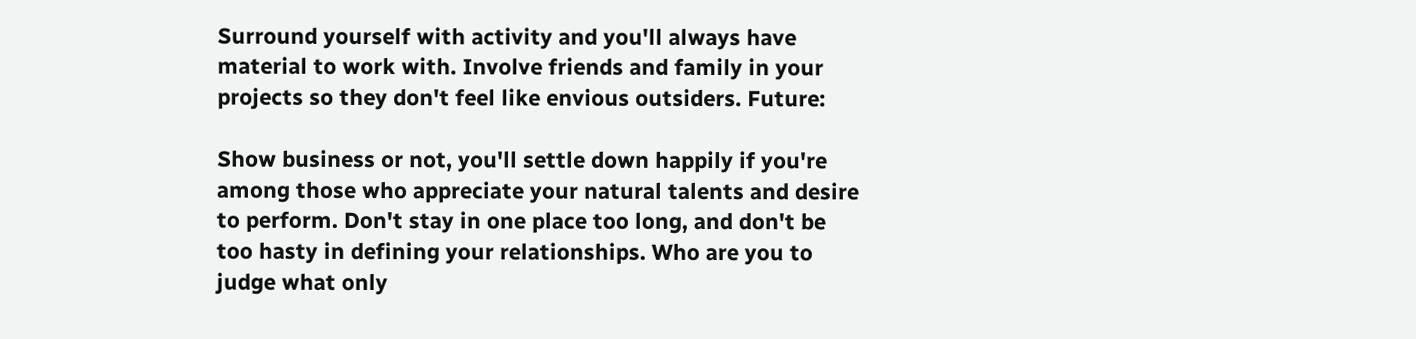Surround yourself with activity and you'll always have material to work with. Involve friends and family in your projects so they don't feel like envious outsiders. Future:

Show business or not, you'll settle down happily if you're among those who appreciate your natural talents and desire to perform. Don't stay in one place too long, and don't be too hasty in defining your relationships. Who are you to judge what only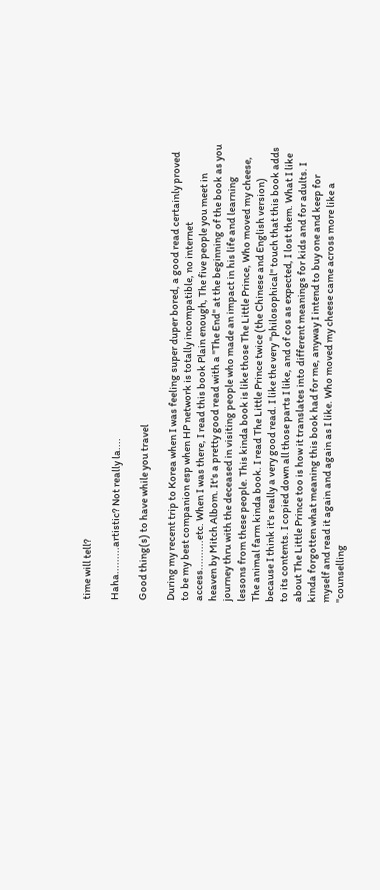time will tell?

Haha.........artistic? Not really la....

Good thing(s) to have while you travel

During my recent trip to Korea when I was feeling super duper bored, a good read certainly proved to be my best companion esp when HP network is totally incompatible, no internet access..........etc. When I was there, I read this book Plain enough, The five people you meet in heaven by Mitch Albom. It's a pretty good read with a "The End" at the beginning of the book as you journey thru with the deceased in visiting people who made an impact in his life and learning lessons from these people. This kinda book is like those The Little Prince, Who moved my cheese, The animal farm kinda book. I read The Little Prince twice (the Chinese and English version) because I think it's really a very good read. I like the very "philosophical" touch that this book adds to its contents. I copied down all those parts I like, and of cos as expected, I lost them. What I like about The Little Prince too is how it translates into different meanings for kids and for adults. I kinda forgotten what meaning this book had for me, anyway I intend to buy one and keep for myself and read it again and again as I like. Who moved my cheese came across more like a "counselling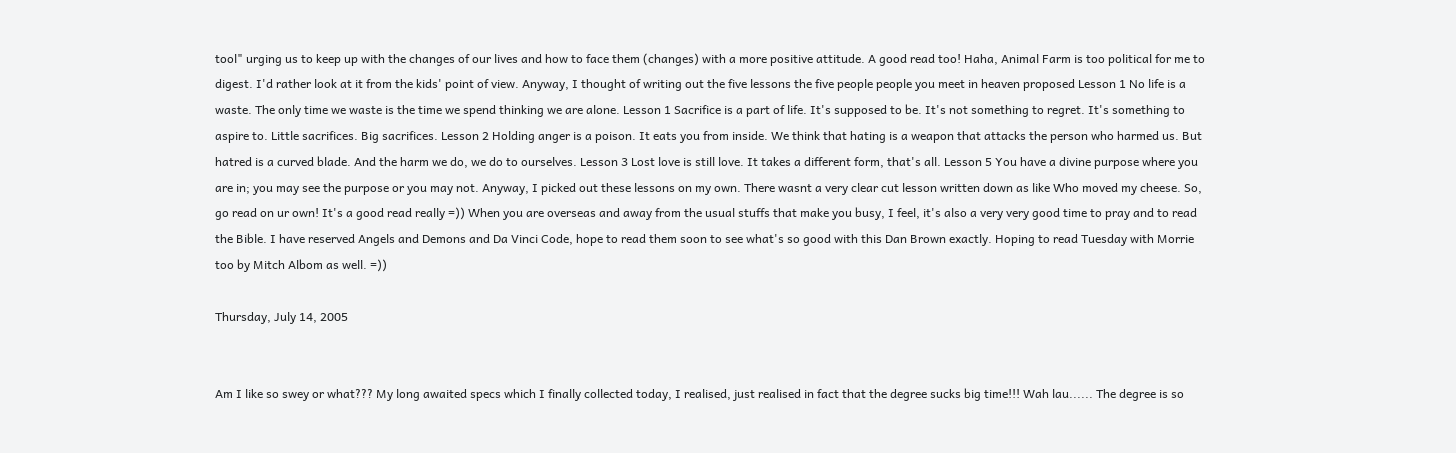tool" urging us to keep up with the changes of our lives and how to face them (changes) with a more positive attitude. A good read too! Haha, Animal Farm is too political for me to digest. I'd rather look at it from the kids' point of view. Anyway, I thought of writing out the five lessons the five people people you meet in heaven proposed Lesson 1 No life is a waste. The only time we waste is the time we spend thinking we are alone. Lesson 1 Sacrifice is a part of life. It's supposed to be. It's not something to regret. It's something to aspire to. Little sacrifices. Big sacrifices. Lesson 2 Holding anger is a poison. It eats you from inside. We think that hating is a weapon that attacks the person who harmed us. But hatred is a curved blade. And the harm we do, we do to ourselves. Lesson 3 Lost love is still love. It takes a different form, that's all. Lesson 5 You have a divine purpose where you are in; you may see the purpose or you may not. Anyway, I picked out these lessons on my own. There wasnt a very clear cut lesson written down as like Who moved my cheese. So, go read on ur own! It's a good read really =)) When you are overseas and away from the usual stuffs that make you busy, I feel, it's also a very very good time to pray and to read the Bible. I have reserved Angels and Demons and Da Vinci Code, hope to read them soon to see what's so good with this Dan Brown exactly. Hoping to read Tuesday with Morrie too by Mitch Albom as well. =))

Thursday, July 14, 2005


Am I like so swey or what??? My long awaited specs which I finally collected today, I realised, just realised in fact that the degree sucks big time!!! Wah lau...... The degree is so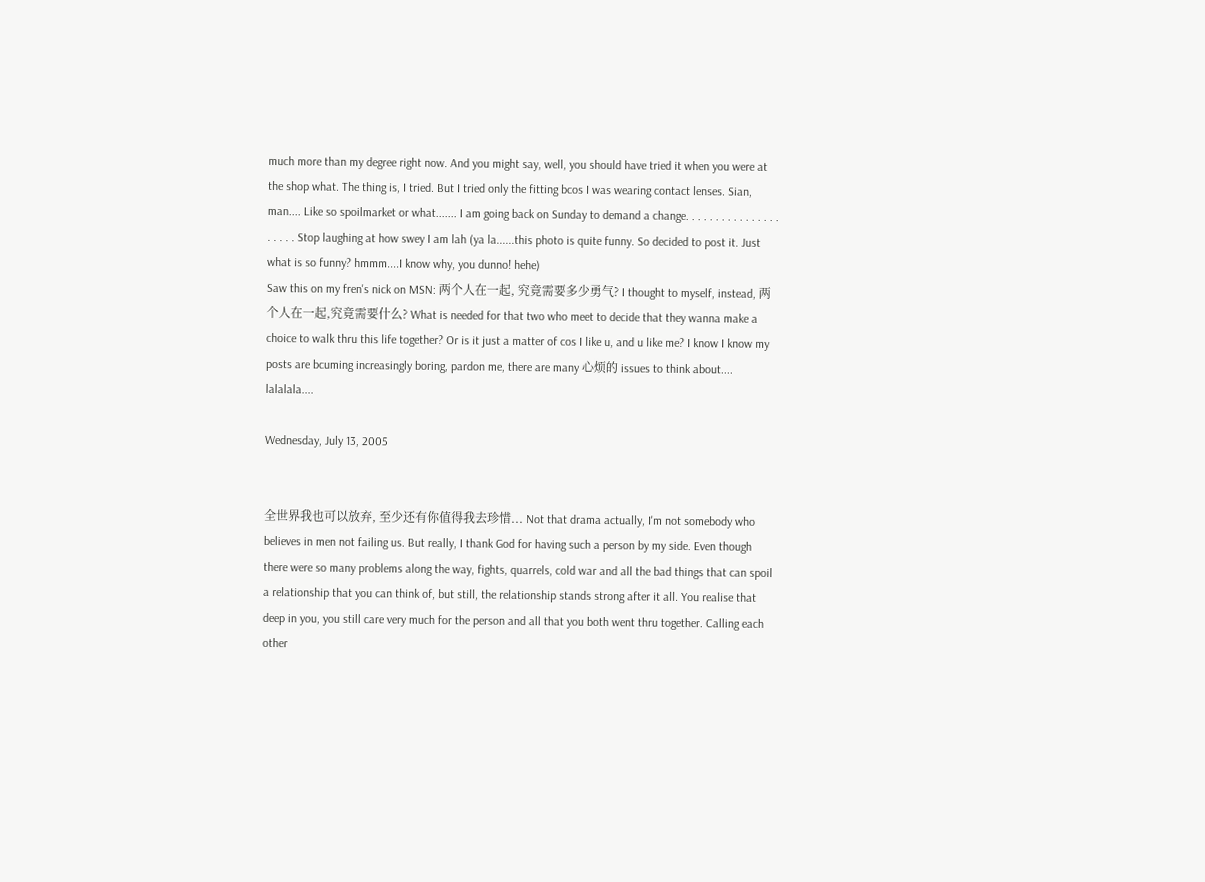much more than my degree right now. And you might say, well, you should have tried it when you were at the shop what. The thing is, I tried. But I tried only the fitting bcos I was wearing contact lenses. Sian, man.... Like so spoilmarket or what....... I am going back on Sunday to demand a change. . . . . . . . . . . . . . . . . . . . . Stop laughing at how swey I am lah (ya la......this photo is quite funny. So decided to post it. Just what is so funny? hmmm....I know why, you dunno! hehe)
Saw this on my fren's nick on MSN: 两个人在一起, 究竟需要多少勇气? I thought to myself, instead, 两个人在一起,究竟需要什么? What is needed for that two who meet to decide that they wanna make a choice to walk thru this life together? Or is it just a matter of cos I like u, and u like me? I know I know my posts are bcuming increasingly boring, pardon me, there are many 心烦的 issues to think about.... lalalala....

Wednesday, July 13, 2005


全世界我也可以放弃, 至少还有你值得我去珍惜... Not that drama actually, I'm not somebody who believes in men not failing us. But really, I thank God for having such a person by my side. Even though there were so many problems along the way, fights, quarrels, cold war and all the bad things that can spoil a relationship that you can think of, but still, the relationship stands strong after it all. You realise that deep in you, you still care very much for the person and all that you both went thru together. Calling each other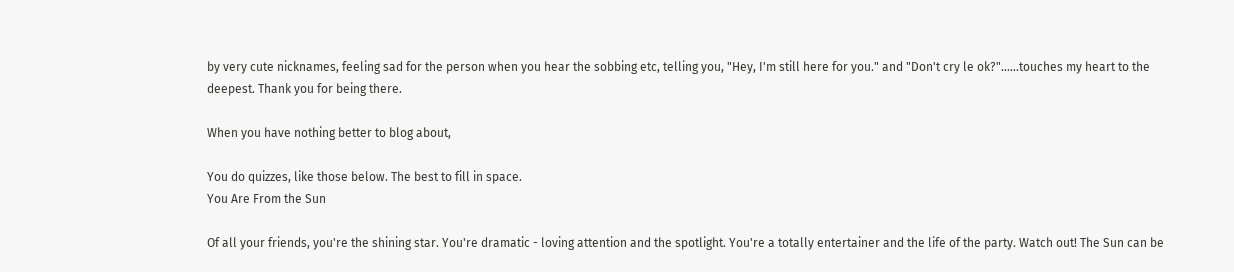by very cute nicknames, feeling sad for the person when you hear the sobbing etc, telling you, "Hey, I'm still here for you." and "Don't cry le ok?"......touches my heart to the deepest. Thank you for being there.

When you have nothing better to blog about,

You do quizzes, like those below. The best to fill in space.
You Are From the Sun

Of all your friends, you're the shining star. You're dramatic - loving attention and the spotlight. You're a totally entertainer and the life of the party. Watch out! The Sun can be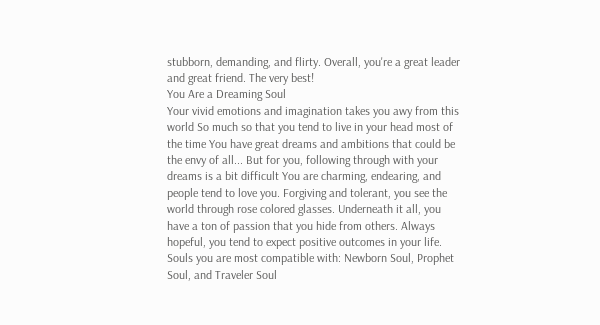stubborn, demanding, and flirty. Overall, you're a great leader and great friend. The very best!
You Are a Dreaming Soul
Your vivid emotions and imagination takes you awy from this world So much so that you tend to live in your head most of the time You have great dreams and ambitions that could be the envy of all... But for you, following through with your dreams is a bit difficult You are charming, endearing, and people tend to love you. Forgiving and tolerant, you see the world through rose colored glasses. Underneath it all, you have a ton of passion that you hide from others. Always hopeful, you tend to expect positive outcomes in your life. Souls you are most compatible with: Newborn Soul, Prophet Soul, and Traveler Soul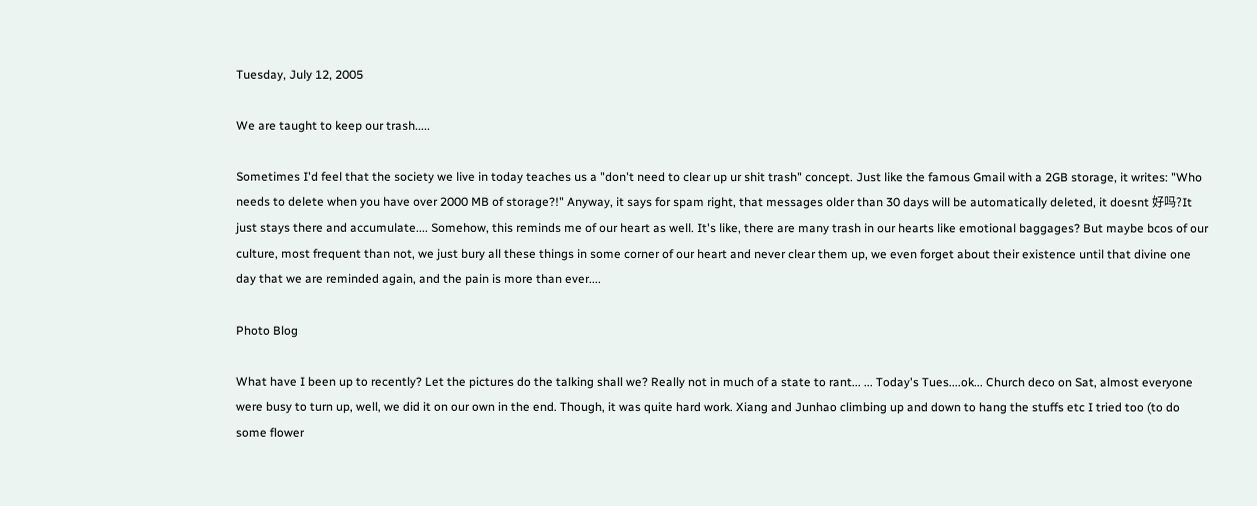Tuesday, July 12, 2005

We are taught to keep our trash.....

Sometimes I'd feel that the society we live in today teaches us a "don't need to clear up ur shit trash" concept. Just like the famous Gmail with a 2GB storage, it writes: "Who needs to delete when you have over 2000 MB of storage?!" Anyway, it says for spam right, that messages older than 30 days will be automatically deleted, it doesnt 好吗?It just stays there and accumulate.... Somehow, this reminds me of our heart as well. It's like, there are many trash in our hearts like emotional baggages? But maybe bcos of our culture, most frequent than not, we just bury all these things in some corner of our heart and never clear them up, we even forget about their existence until that divine one day that we are reminded again, and the pain is more than ever....

Photo Blog

What have I been up to recently? Let the pictures do the talking shall we? Really not in much of a state to rant... ... Today's Tues....ok... Church deco on Sat, almost everyone were busy to turn up, well, we did it on our own in the end. Though, it was quite hard work. Xiang and Junhao climbing up and down to hang the stuffs etc I tried too (to do some flower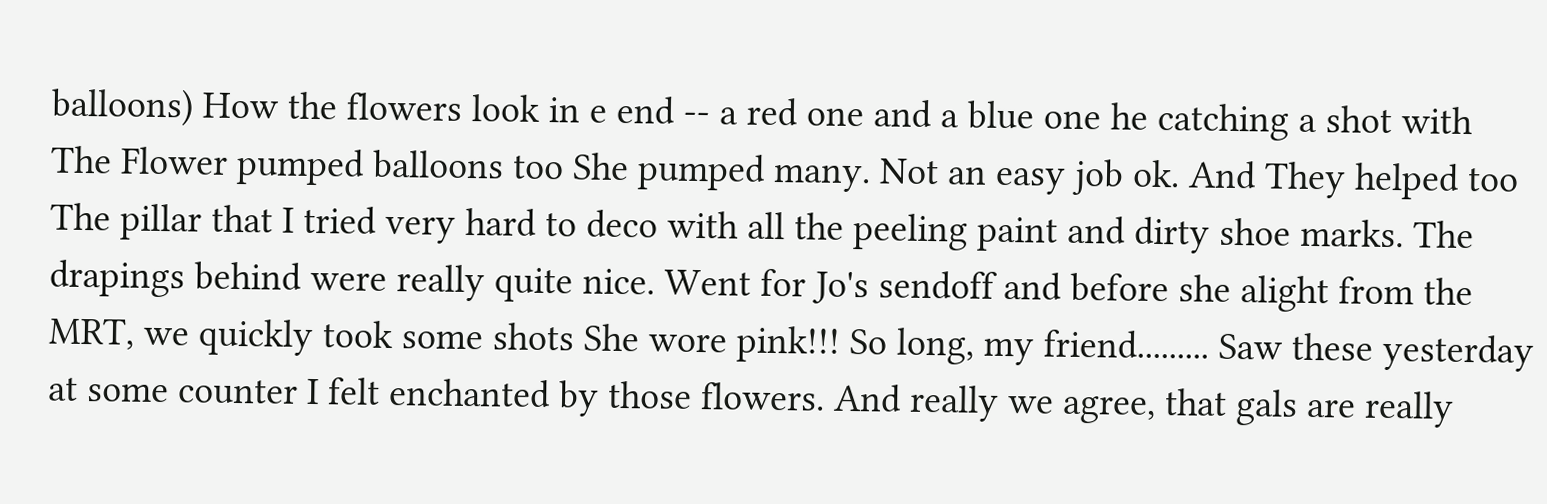balloons) How the flowers look in e end -- a red one and a blue one he catching a shot with The Flower pumped balloons too She pumped many. Not an easy job ok. And They helped too The pillar that I tried very hard to deco with all the peeling paint and dirty shoe marks. The drapings behind were really quite nice. Went for Jo's sendoff and before she alight from the MRT, we quickly took some shots She wore pink!!! So long, my friend......... Saw these yesterday at some counter I felt enchanted by those flowers. And really we agree, that gals are really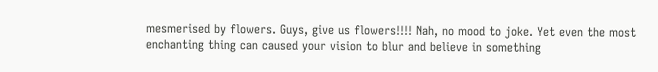mesmerised by flowers. Guys, give us flowers!!!! Nah, no mood to joke. Yet even the most enchanting thing can caused your vision to blur and believe in something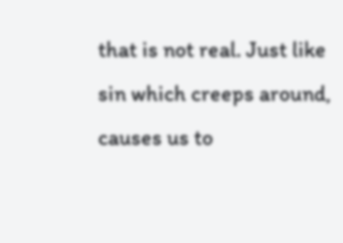that is not real. Just like sin which creeps around, causes us to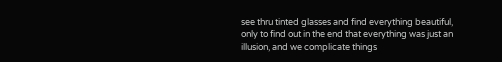see thru tinted glasses and find everything beautiful, only to find out in the end that everything was just an illusion, and we complicate things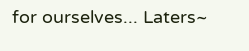for ourselves... Laters~